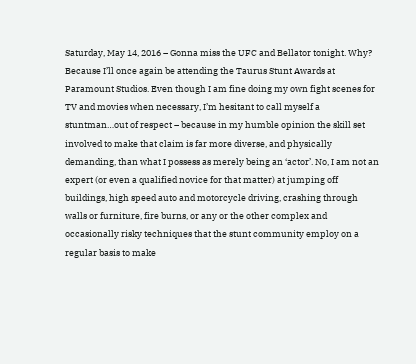Saturday, May 14, 2016 – Gonna miss the UFC and Bellator tonight. Why? Because I’ll once again be attending the Taurus Stunt Awards at Paramount Studios. Even though I am fine doing my own fight scenes for TV and movies when necessary, I’m hesitant to call myself a stuntman…out of respect – because in my humble opinion the skill set involved to make that claim is far more diverse, and physically demanding, than what I possess as merely being an ‘actor’. No, I am not an expert (or even a qualified novice for that matter) at jumping off buildings, high speed auto and motorcycle driving, crashing through walls or furniture, fire burns, or any or the other complex and occasionally risky techniques that the stunt community employ on a regular basis to make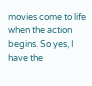movies come to life when the action begins. So yes, I have the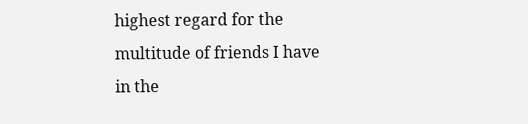highest regard for the multitude of friends I have in the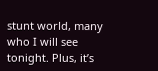stunt world, many who I will see tonight. Plus, it’s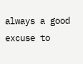always a good excuse to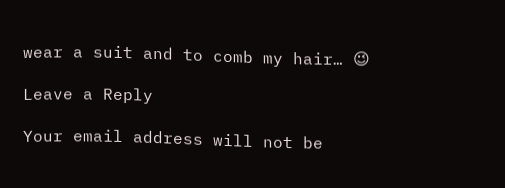wear a suit and to comb my hair… 😉

Leave a Reply

Your email address will not be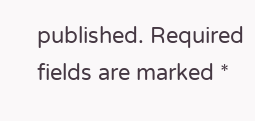published. Required fields are marked *